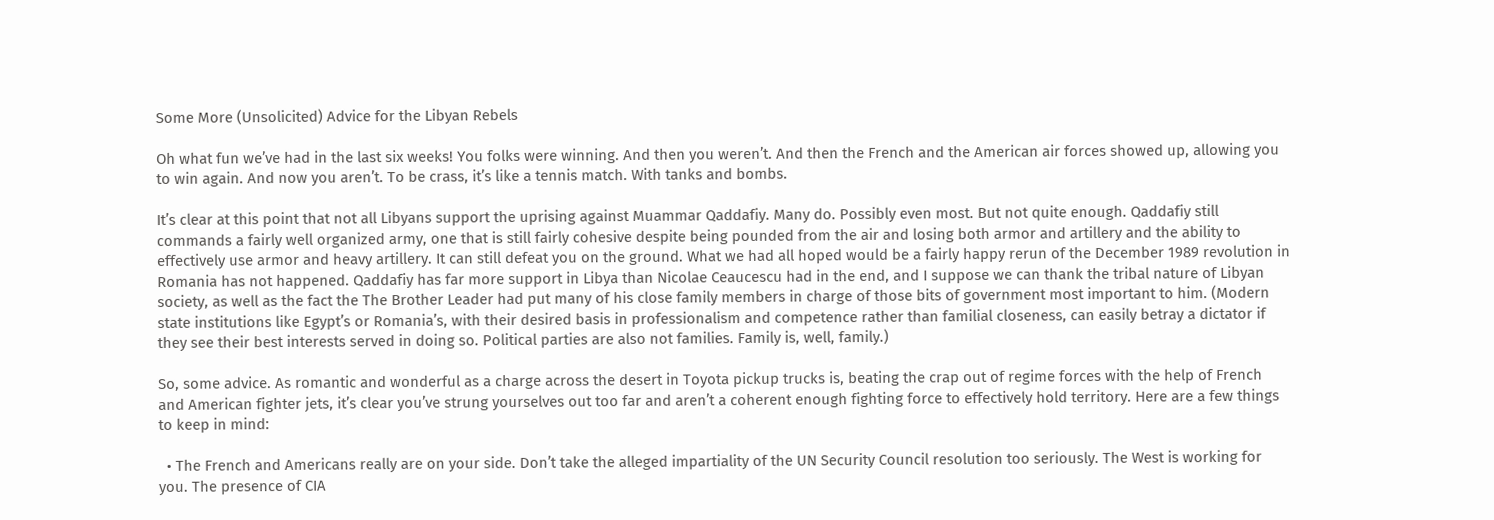Some More (Unsolicited) Advice for the Libyan Rebels

Oh what fun we’ve had in the last six weeks! You folks were winning. And then you weren’t. And then the French and the American air forces showed up, allowing you to win again. And now you aren’t. To be crass, it’s like a tennis match. With tanks and bombs.

It’s clear at this point that not all Libyans support the uprising against Muammar Qaddafiy. Many do. Possibly even most. But not quite enough. Qaddafiy still commands a fairly well organized army, one that is still fairly cohesive despite being pounded from the air and losing both armor and artillery and the ability to effectively use armor and heavy artillery. It can still defeat you on the ground. What we had all hoped would be a fairly happy rerun of the December 1989 revolution in Romania has not happened. Qaddafiy has far more support in Libya than Nicolae Ceaucescu had in the end, and I suppose we can thank the tribal nature of Libyan society, as well as the fact the The Brother Leader had put many of his close family members in charge of those bits of government most important to him. (Modern state institutions like Egypt’s or Romania’s, with their desired basis in professionalism and competence rather than familial closeness, can easily betray a dictator if they see their best interests served in doing so. Political parties are also not families. Family is, well, family.)

So, some advice. As romantic and wonderful as a charge across the desert in Toyota pickup trucks is, beating the crap out of regime forces with the help of French and American fighter jets, it’s clear you’ve strung yourselves out too far and aren’t a coherent enough fighting force to effectively hold territory. Here are a few things to keep in mind:

  • The French and Americans really are on your side. Don’t take the alleged impartiality of the UN Security Council resolution too seriously. The West is working for you. The presence of CIA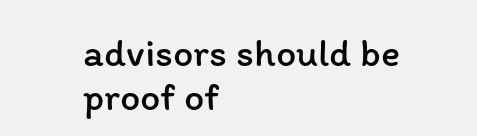advisors should be proof of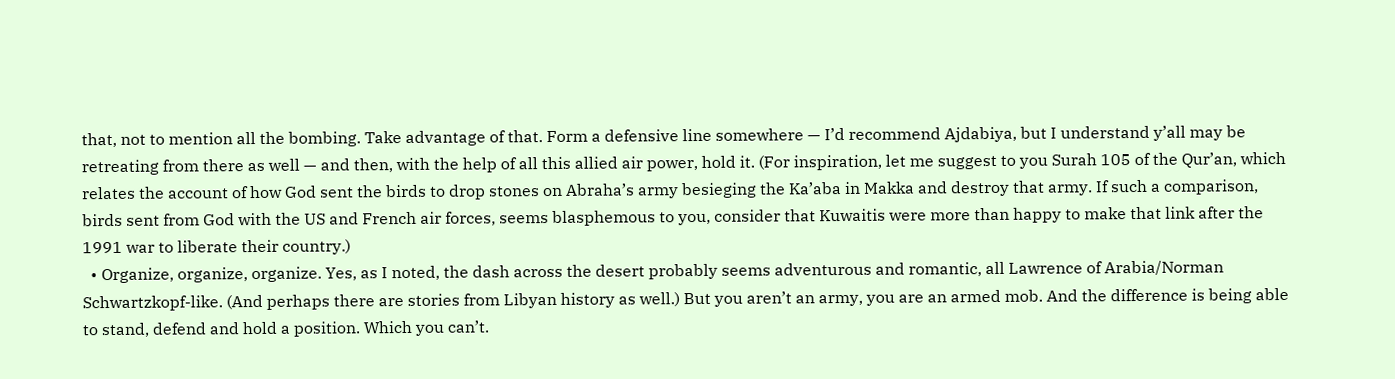that, not to mention all the bombing. Take advantage of that. Form a defensive line somewhere — I’d recommend Ajdabiya, but I understand y’all may be retreating from there as well — and then, with the help of all this allied air power, hold it. (For inspiration, let me suggest to you Surah 105 of the Qur’an, which relates the account of how God sent the birds to drop stones on Abraha’s army besieging the Ka’aba in Makka and destroy that army. If such a comparison, birds sent from God with the US and French air forces, seems blasphemous to you, consider that Kuwaitis were more than happy to make that link after the 1991 war to liberate their country.)
  • Organize, organize, organize. Yes, as I noted, the dash across the desert probably seems adventurous and romantic, all Lawrence of Arabia/Norman Schwartzkopf-like. (And perhaps there are stories from Libyan history as well.) But you aren’t an army, you are an armed mob. And the difference is being able to stand, defend and hold a position. Which you can’t.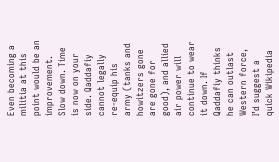Even becoming a militia at this point would be an improvement. Slow down. Time is now on your side. Qaddafiy cannot legally re-equip his army (tanks and howitzers gone are gone for good), and allied air power will continue to wear it down. If Qaddafiy thinks he can outlast Western force, I’d suggest a quick Wikipedia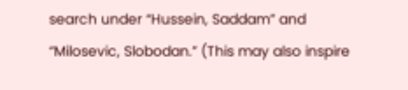search under “Hussein, Saddam” and “Milosevic, Slobodan.” (This may also inspire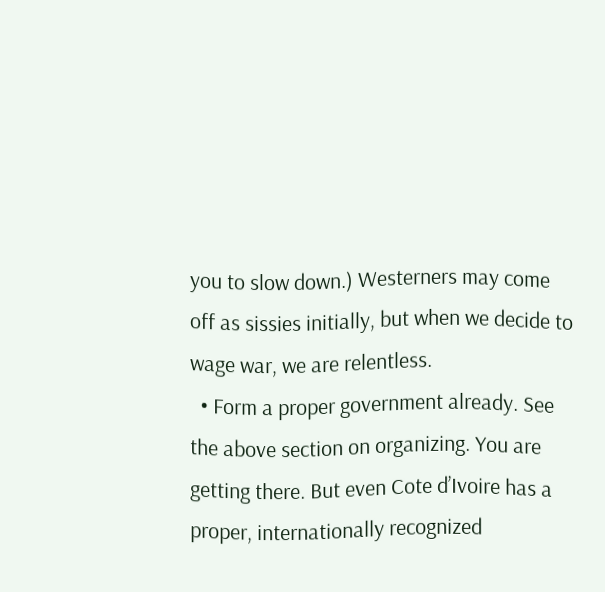you to slow down.) Westerners may come off as sissies initially, but when we decide to wage war, we are relentless.
  • Form a proper government already. See the above section on organizing. You are getting there. But even Cote d’Ivoire has a proper, internationally recognized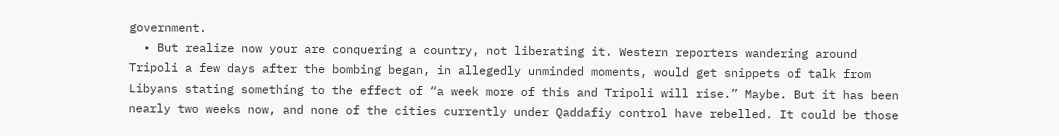government.
  • But realize now your are conquering a country, not liberating it. Western reporters wandering around Tripoli a few days after the bombing began, in allegedly unminded moments, would get snippets of talk from Libyans stating something to the effect of “a week more of this and Tripoli will rise.” Maybe. But it has been nearly two weeks now, and none of the cities currently under Qaddafiy control have rebelled. It could be those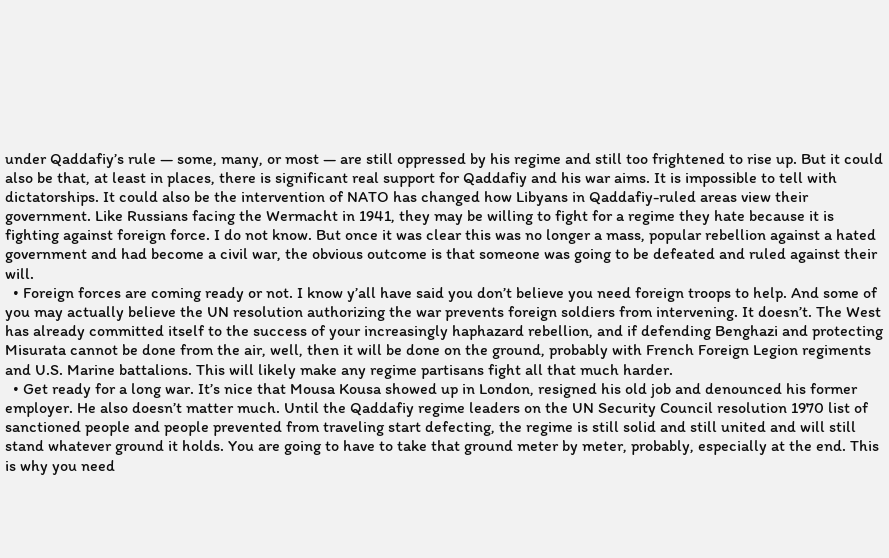under Qaddafiy’s rule — some, many, or most — are still oppressed by his regime and still too frightened to rise up. But it could also be that, at least in places, there is significant real support for Qaddafiy and his war aims. It is impossible to tell with dictatorships. It could also be the intervention of NATO has changed how Libyans in Qaddafiy-ruled areas view their government. Like Russians facing the Wermacht in 1941, they may be willing to fight for a regime they hate because it is fighting against foreign force. I do not know. But once it was clear this was no longer a mass, popular rebellion against a hated government and had become a civil war, the obvious outcome is that someone was going to be defeated and ruled against their will.
  • Foreign forces are coming ready or not. I know y’all have said you don’t believe you need foreign troops to help. And some of you may actually believe the UN resolution authorizing the war prevents foreign soldiers from intervening. It doesn’t. The West has already committed itself to the success of your increasingly haphazard rebellion, and if defending Benghazi and protecting Misurata cannot be done from the air, well, then it will be done on the ground, probably with French Foreign Legion regiments and U.S. Marine battalions. This will likely make any regime partisans fight all that much harder.
  • Get ready for a long war. It’s nice that Mousa Kousa showed up in London, resigned his old job and denounced his former employer. He also doesn’t matter much. Until the Qaddafiy regime leaders on the UN Security Council resolution 1970 list of sanctioned people and people prevented from traveling start defecting, the regime is still solid and still united and will still stand whatever ground it holds. You are going to have to take that ground meter by meter, probably, especially at the end. This is why you need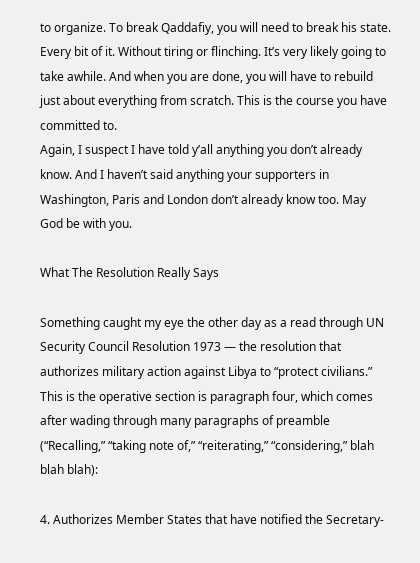to organize. To break Qaddafiy, you will need to break his state. Every bit of it. Without tiring or flinching. It’s very likely going to take awhile. And when you are done, you will have to rebuild just about everything from scratch. This is the course you have committed to.
Again, I suspect I have told y’all anything you don’t already know. And I haven’t said anything your supporters in Washington, Paris and London don’t already know too. May God be with you.

What The Resolution Really Says

Something caught my eye the other day as a read through UN Security Council Resolution 1973 — the resolution that authorizes military action against Libya to “protect civilians.” This is the operative section is paragraph four, which comes after wading through many paragraphs of preamble (“Recalling,” “taking note of,” “reiterating,” “considering,” blah blah blah):

4. Authorizes Member States that have notified the Secretary-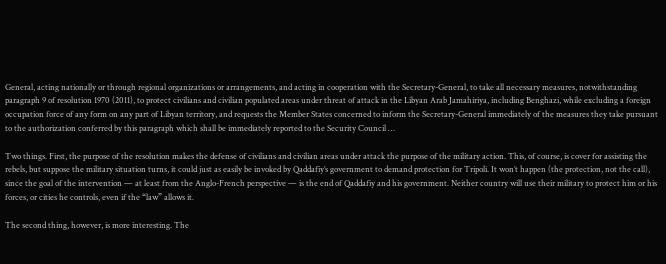General, acting nationally or through regional organizations or arrangements, and acting in cooperation with the Secretary-General, to take all necessary measures, notwithstanding paragraph 9 of resolution 1970 (2011), to protect civilians and civilian populated areas under threat of attack in the Libyan Arab Jamahiriya, including Benghazi, while excluding a foreign occupation force of any form on any part of Libyan territory, and requests the Member States concerned to inform the Secretary-General immediately of the measures they take pursuant to the authorization conferred by this paragraph which shall be immediately reported to the Security Council …

Two things. First, the purpose of the resolution makes the defense of civilians and civilian areas under attack the purpose of the military action. This, of course, is cover for assisting the rebels, but suppose the military situation turns, it could just as easily be invoked by Qaddafiy’s government to demand protection for Tripoli. It won’t happen (the protection, not the call), since the goal of the intervention — at least from the Anglo-French perspective — is the end of Qaddafiy and his government. Neither country will use their military to protect him or his forces, or cities he controls, even if the “law” allows it.

The second thing, however, is more interesting. The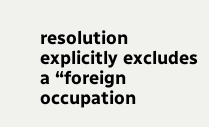resolution explicitly excludes a “foreign occupation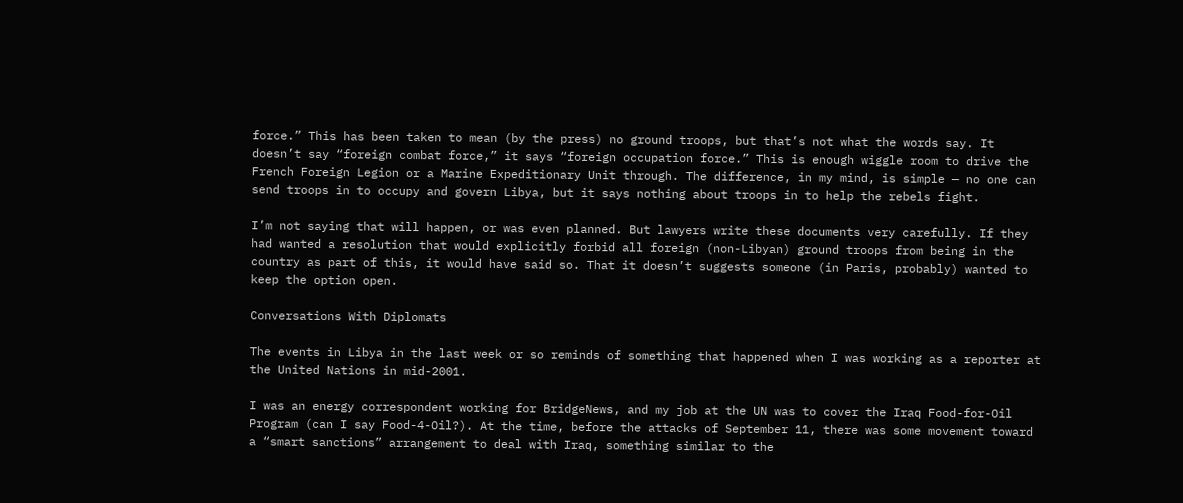force.” This has been taken to mean (by the press) no ground troops, but that’s not what the words say. It doesn’t say “foreign combat force,” it says “foreign occupation force.” This is enough wiggle room to drive the French Foreign Legion or a Marine Expeditionary Unit through. The difference, in my mind, is simple — no one can send troops in to occupy and govern Libya, but it says nothing about troops in to help the rebels fight.

I’m not saying that will happen, or was even planned. But lawyers write these documents very carefully. If they had wanted a resolution that would explicitly forbid all foreign (non-Libyan) ground troops from being in the country as part of this, it would have said so. That it doesn’t suggests someone (in Paris, probably) wanted to keep the option open.

Conversations With Diplomats

The events in Libya in the last week or so reminds of something that happened when I was working as a reporter at the United Nations in mid-2001.

I was an energy correspondent working for BridgeNews, and my job at the UN was to cover the Iraq Food-for-Oil Program (can I say Food-4-Oil?). At the time, before the attacks of September 11, there was some movement toward a “smart sanctions” arrangement to deal with Iraq, something similar to the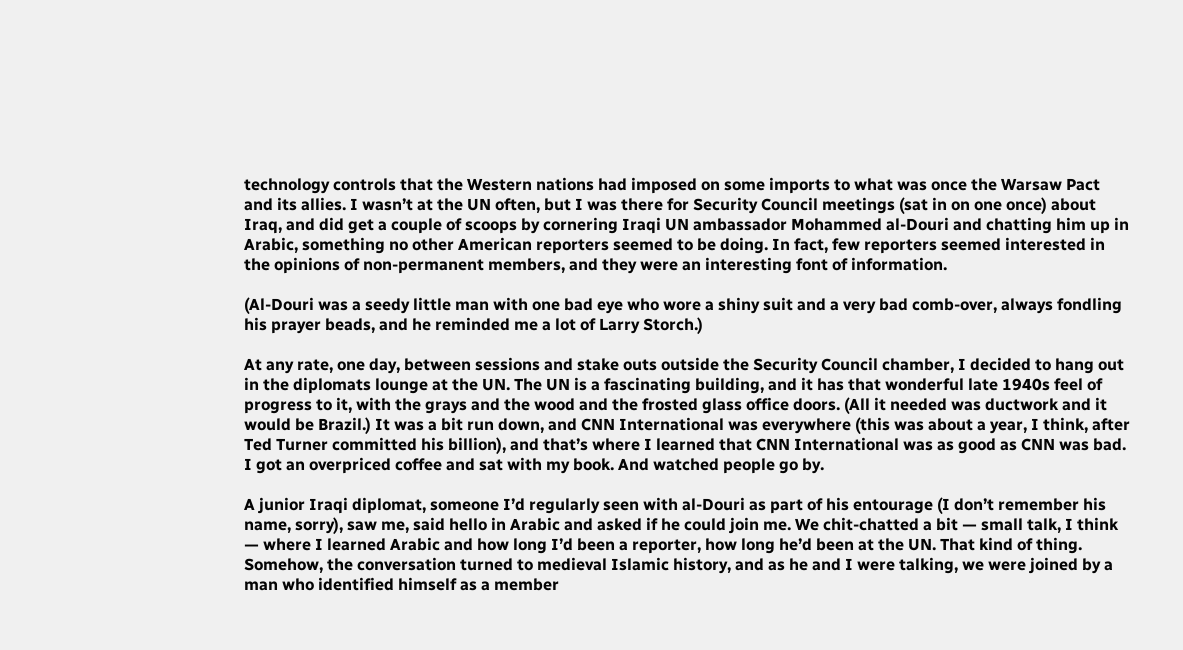technology controls that the Western nations had imposed on some imports to what was once the Warsaw Pact and its allies. I wasn’t at the UN often, but I was there for Security Council meetings (sat in on one once) about Iraq, and did get a couple of scoops by cornering Iraqi UN ambassador Mohammed al-Douri and chatting him up in Arabic, something no other American reporters seemed to be doing. In fact, few reporters seemed interested in the opinions of non-permanent members, and they were an interesting font of information.

(Al-Douri was a seedy little man with one bad eye who wore a shiny suit and a very bad comb-over, always fondling his prayer beads, and he reminded me a lot of Larry Storch.)

At any rate, one day, between sessions and stake outs outside the Security Council chamber, I decided to hang out in the diplomats lounge at the UN. The UN is a fascinating building, and it has that wonderful late 1940s feel of progress to it, with the grays and the wood and the frosted glass office doors. (All it needed was ductwork and it would be Brazil.) It was a bit run down, and CNN International was everywhere (this was about a year, I think, after Ted Turner committed his billion), and that’s where I learned that CNN International was as good as CNN was bad. I got an overpriced coffee and sat with my book. And watched people go by.

A junior Iraqi diplomat, someone I’d regularly seen with al-Douri as part of his entourage (I don’t remember his name, sorry), saw me, said hello in Arabic and asked if he could join me. We chit-chatted a bit — small talk, I think — where I learned Arabic and how long I’d been a reporter, how long he’d been at the UN. That kind of thing. Somehow, the conversation turned to medieval Islamic history, and as he and I were talking, we were joined by a man who identified himself as a member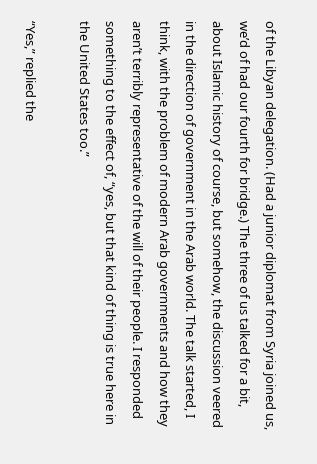of the Libyan delegation. (Had a junior diplomat from Syria joined us, we’d of had our fourth for bridge.) The three of us talked for a bit, about Islamic history of course, but somehow, the discussion veered in the direction of government in the Arab world. The talk started, I think, with the problem of modern Arab governments and how they aren’t terribly representative of the will of their people. I responded something to the effect of, “yes, but that kind of thing is true here in the United States too.”

“Yes,” replied the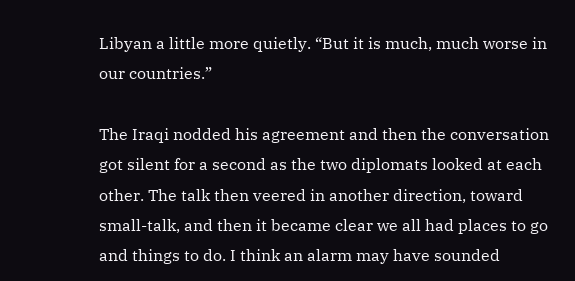Libyan a little more quietly. “But it is much, much worse in our countries.”

The Iraqi nodded his agreement and then the conversation got silent for a second as the two diplomats looked at each other. The talk then veered in another direction, toward small-talk, and then it became clear we all had places to go and things to do. I think an alarm may have sounded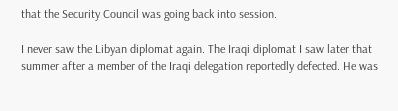that the Security Council was going back into session.

I never saw the Libyan diplomat again. The Iraqi diplomat I saw later that summer after a member of the Iraqi delegation reportedly defected. He was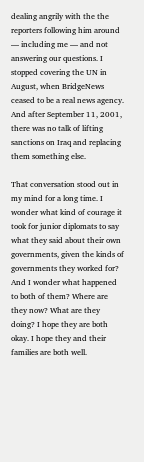dealing angrily with the the reporters following him around — including me — and not answering our questions. I stopped covering the UN in August, when BridgeNews ceased to be a real news agency. And after September 11, 2001, there was no talk of lifting sanctions on Iraq and replacing them something else.

That conversation stood out in my mind for a long time. I wonder what kind of courage it took for junior diplomats to say what they said about their own governments, given the kinds of governments they worked for? And I wonder what happened to both of them? Where are they now? What are they doing? I hope they are both okay. I hope they and their families are both well.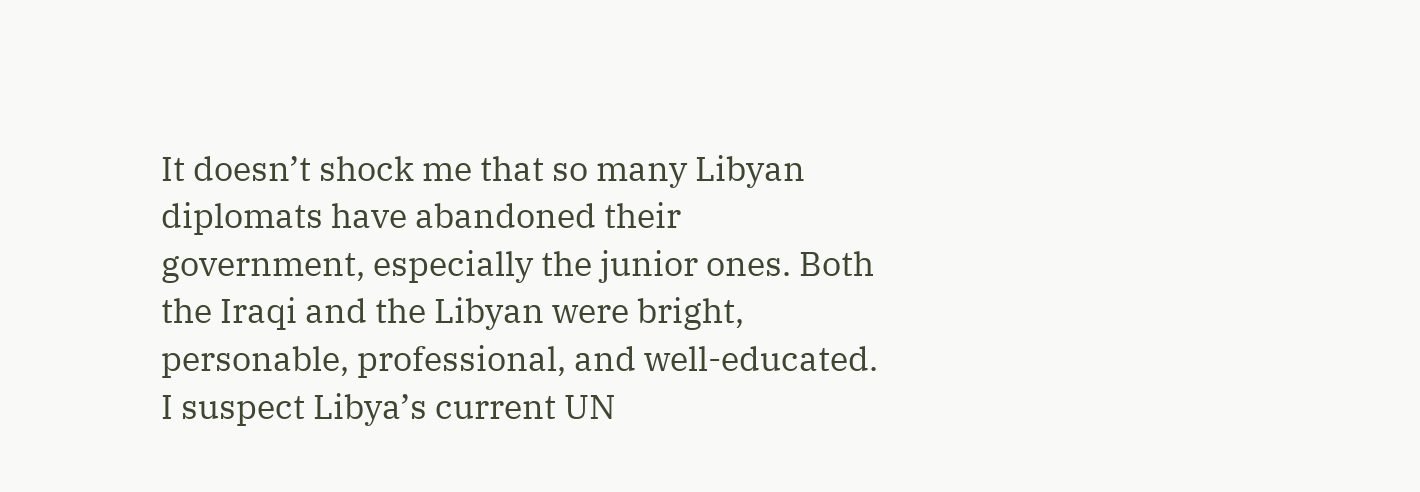It doesn’t shock me that so many Libyan diplomats have abandoned their government, especially the junior ones. Both the Iraqi and the Libyan were bright, personable, professional, and well-educated. I suspect Libya’s current UN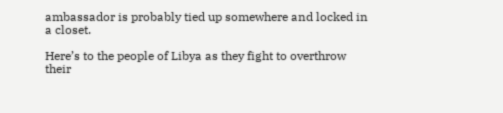ambassador is probably tied up somewhere and locked in a closet.

Here’s to the people of Libya as they fight to overthrow their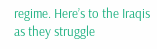regime. Here’s to the Iraqis as they struggle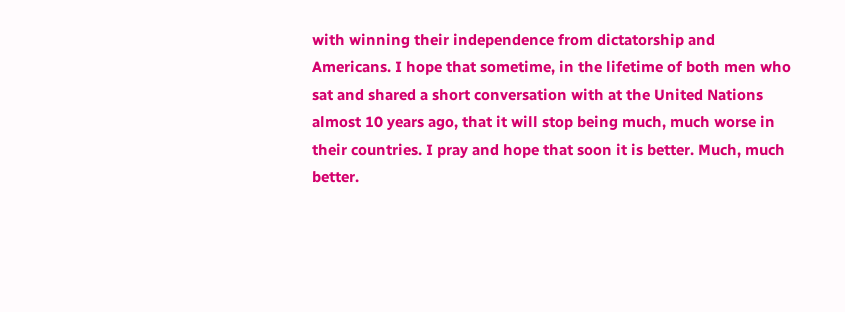with winning their independence from dictatorship and Americans. I hope that sometime, in the lifetime of both men who sat and shared a short conversation with at the United Nations almost 10 years ago, that it will stop being much, much worse in their countries. I pray and hope that soon it is better. Much, much better.